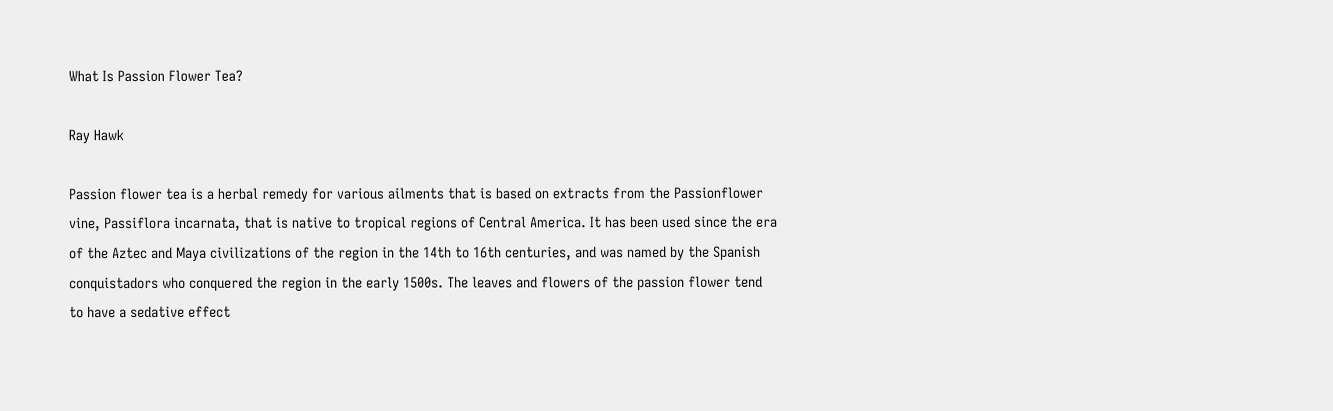What Is Passion Flower Tea?

Ray Hawk

Passion flower tea is a herbal remedy for various ailments that is based on extracts from the Passionflower vine, Passiflora incarnata, that is native to tropical regions of Central America. It has been used since the era of the Aztec and Maya civilizations of the region in the 14th to 16th centuries, and was named by the Spanish conquistadors who conquered the region in the early 1500s. The leaves and flowers of the passion flower tend to have a sedative effect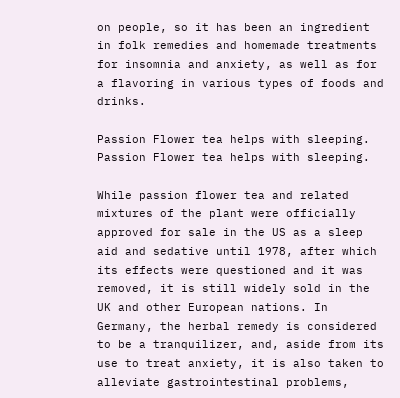on people, so it has been an ingredient in folk remedies and homemade treatments for insomnia and anxiety, as well as for a flavoring in various types of foods and drinks.

Passion Flower tea helps with sleeping.
Passion Flower tea helps with sleeping.

While passion flower tea and related mixtures of the plant were officially approved for sale in the US as a sleep aid and sedative until 1978, after which its effects were questioned and it was removed, it is still widely sold in the UK and other European nations. In Germany, the herbal remedy is considered to be a tranquilizer, and, aside from its use to treat anxiety, it is also taken to alleviate gastrointestinal problems,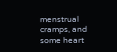menstrual cramps, and some heart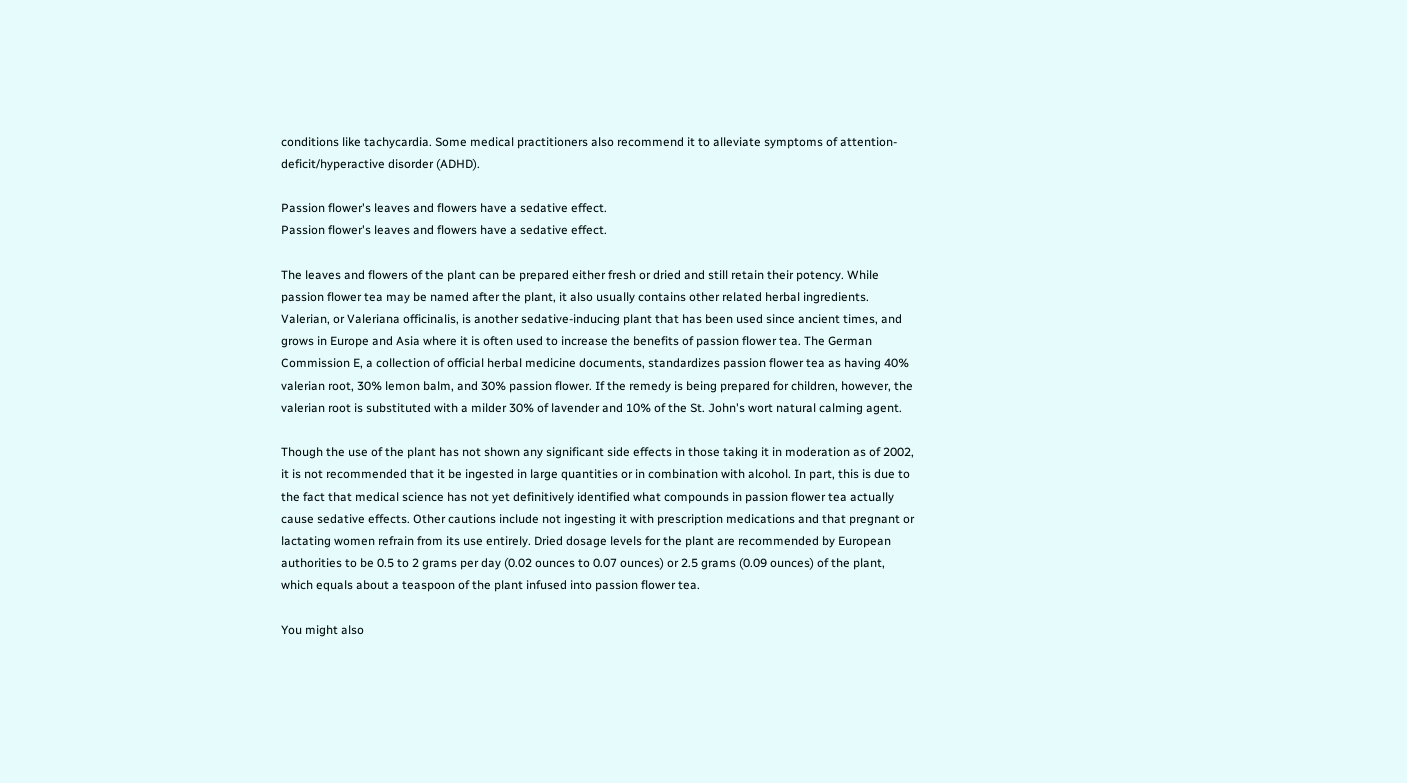conditions like tachycardia. Some medical practitioners also recommend it to alleviate symptoms of attention-deficit/hyperactive disorder (ADHD).

Passion flower's leaves and flowers have a sedative effect.
Passion flower's leaves and flowers have a sedative effect.

The leaves and flowers of the plant can be prepared either fresh or dried and still retain their potency. While passion flower tea may be named after the plant, it also usually contains other related herbal ingredients. Valerian, or Valeriana officinalis, is another sedative-inducing plant that has been used since ancient times, and grows in Europe and Asia where it is often used to increase the benefits of passion flower tea. The German Commission E, a collection of official herbal medicine documents, standardizes passion flower tea as having 40% valerian root, 30% lemon balm, and 30% passion flower. If the remedy is being prepared for children, however, the valerian root is substituted with a milder 30% of lavender and 10% of the St. John's wort natural calming agent.

Though the use of the plant has not shown any significant side effects in those taking it in moderation as of 2002, it is not recommended that it be ingested in large quantities or in combination with alcohol. In part, this is due to the fact that medical science has not yet definitively identified what compounds in passion flower tea actually cause sedative effects. Other cautions include not ingesting it with prescription medications and that pregnant or lactating women refrain from its use entirely. Dried dosage levels for the plant are recommended by European authorities to be 0.5 to 2 grams per day (0.02 ounces to 0.07 ounces) or 2.5 grams (0.09 ounces) of the plant, which equals about a teaspoon of the plant infused into passion flower tea.

You might also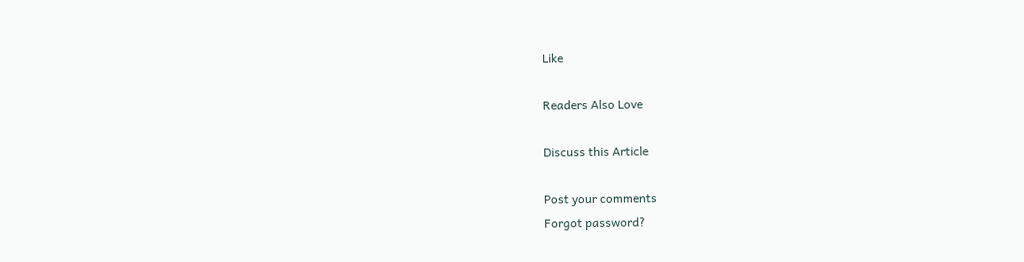Like

Readers Also Love

Discuss this Article

Post your comments
Forgot password?